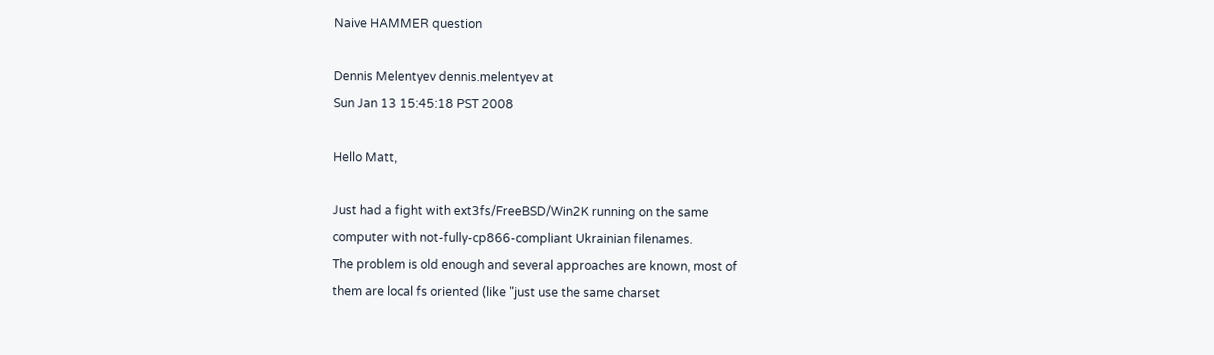Naive HAMMER question

Dennis Melentyev dennis.melentyev at
Sun Jan 13 15:45:18 PST 2008

Hello Matt,

Just had a fight with ext3fs/FreeBSD/Win2K running on the same
computer with not-fully-cp866-compliant Ukrainian filenames.
The problem is old enough and several approaches are known, most of
them are local fs oriented (like "just use the same charset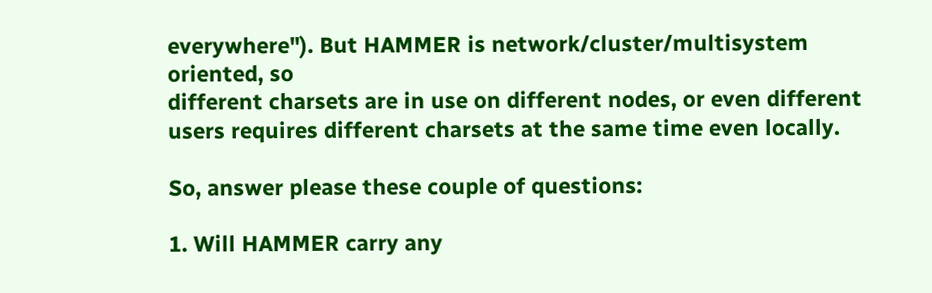everywhere"). But HAMMER is network/cluster/multisystem oriented, so
different charsets are in use on different nodes, or even different
users requires different charsets at the same time even locally.

So, answer please these couple of questions:

1. Will HAMMER carry any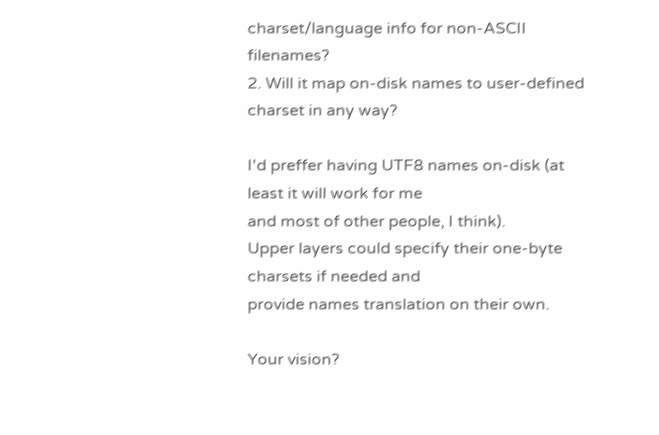charset/language info for non-ASCII filenames?
2. Will it map on-disk names to user-defined charset in any way?

I'd preffer having UTF8 names on-disk (at least it will work for me
and most of other people, I think).
Upper layers could specify their one-byte charsets if needed and
provide names translation on their own.

Your vision?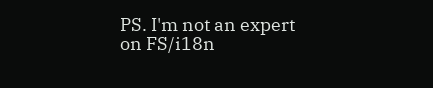PS. I'm not an expert on FS/i18n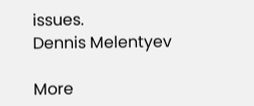issues.
Dennis Melentyev

More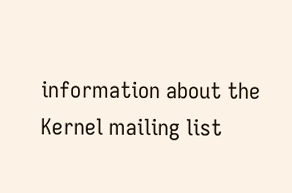information about the Kernel mailing list